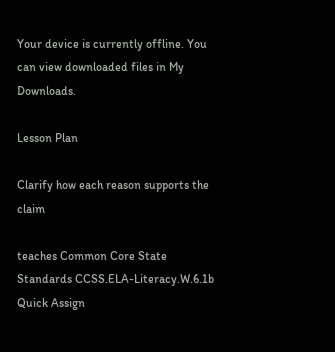Your device is currently offline. You can view downloaded files in My Downloads.

Lesson Plan

Clarify how each reason supports the claim

teaches Common Core State Standards CCSS.ELA-Literacy.W.6.1b
Quick Assign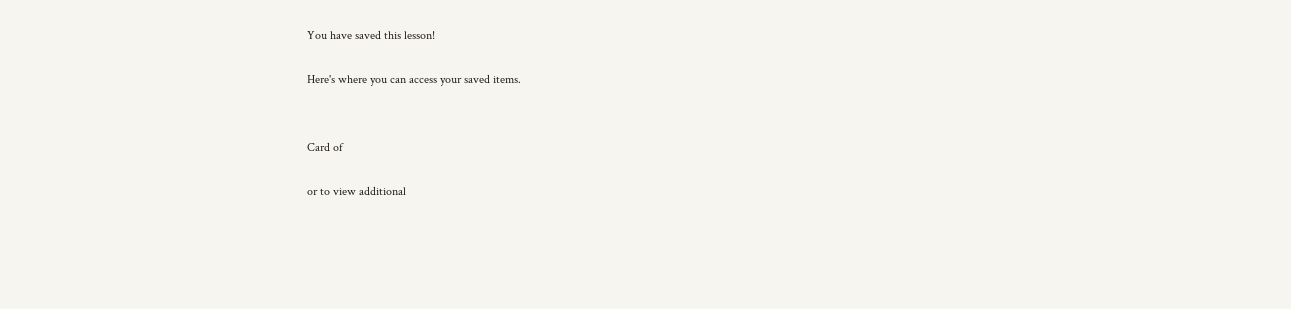You have saved this lesson!

Here's where you can access your saved items.


Card of

or to view additional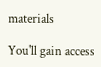materials

You'll gain access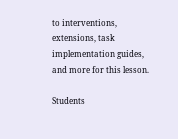to interventions, extensions, task implementation guides, and more for this lesson.

Students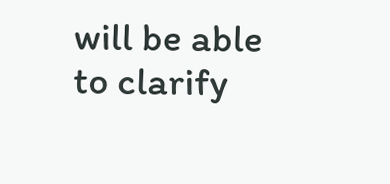will be able to clarify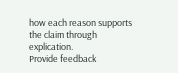how each reason supports the claim through explication.
Provide feedback